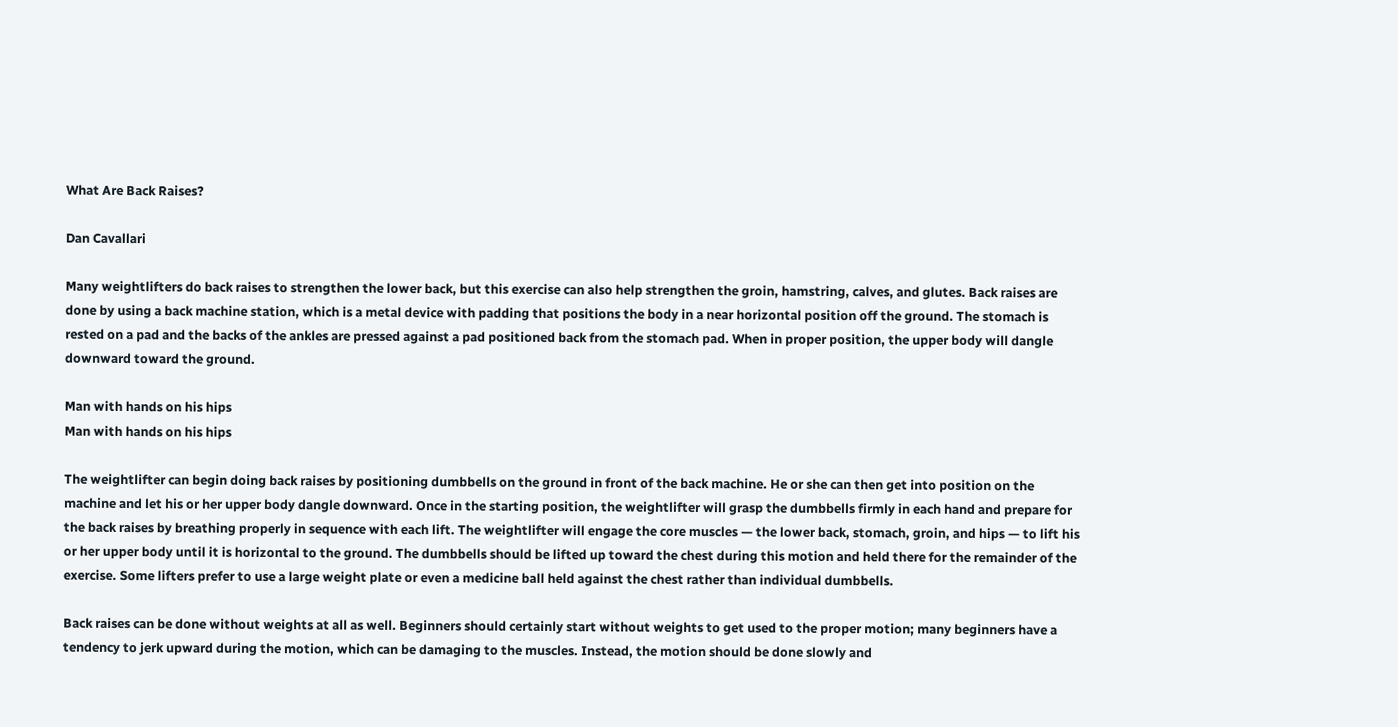What Are Back Raises?

Dan Cavallari

Many weightlifters do back raises to strengthen the lower back, but this exercise can also help strengthen the groin, hamstring, calves, and glutes. Back raises are done by using a back machine station, which is a metal device with padding that positions the body in a near horizontal position off the ground. The stomach is rested on a pad and the backs of the ankles are pressed against a pad positioned back from the stomach pad. When in proper position, the upper body will dangle downward toward the ground.

Man with hands on his hips
Man with hands on his hips

The weightlifter can begin doing back raises by positioning dumbbells on the ground in front of the back machine. He or she can then get into position on the machine and let his or her upper body dangle downward. Once in the starting position, the weightlifter will grasp the dumbbells firmly in each hand and prepare for the back raises by breathing properly in sequence with each lift. The weightlifter will engage the core muscles — the lower back, stomach, groin, and hips — to lift his or her upper body until it is horizontal to the ground. The dumbbells should be lifted up toward the chest during this motion and held there for the remainder of the exercise. Some lifters prefer to use a large weight plate or even a medicine ball held against the chest rather than individual dumbbells.

Back raises can be done without weights at all as well. Beginners should certainly start without weights to get used to the proper motion; many beginners have a tendency to jerk upward during the motion, which can be damaging to the muscles. Instead, the motion should be done slowly and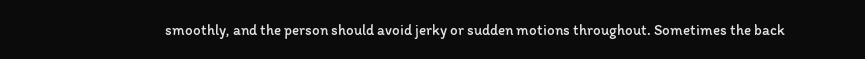smoothly, and the person should avoid jerky or sudden motions throughout. Sometimes the back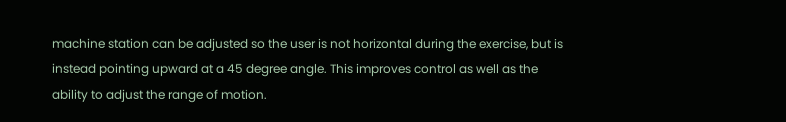machine station can be adjusted so the user is not horizontal during the exercise, but is instead pointing upward at a 45 degree angle. This improves control as well as the ability to adjust the range of motion.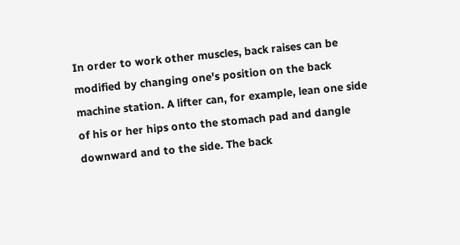In order to work other muscles, back raises can be modified by changing one's position on the back machine station. A lifter can, for example, lean one side of his or her hips onto the stomach pad and dangle downward and to the side. The back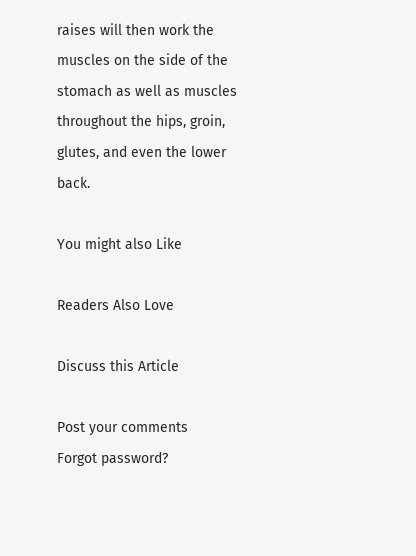raises will then work the muscles on the side of the stomach as well as muscles throughout the hips, groin, glutes, and even the lower back.

You might also Like

Readers Also Love

Discuss this Article

Post your comments
Forgot password?